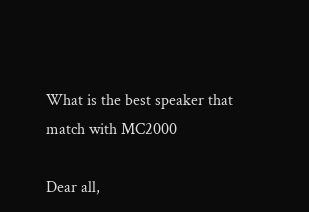What is the best speaker that match with MC2000

Dear all,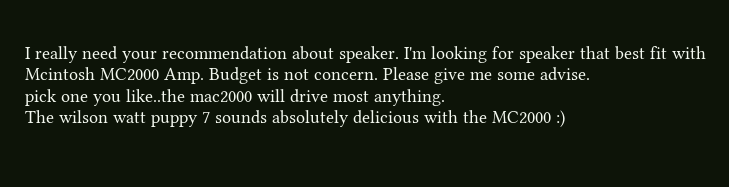I really need your recommendation about speaker. I'm looking for speaker that best fit with Mcintosh MC2000 Amp. Budget is not concern. Please give me some advise.
pick one you like..the mac2000 will drive most anything.
The wilson watt puppy 7 sounds absolutely delicious with the MC2000 :)